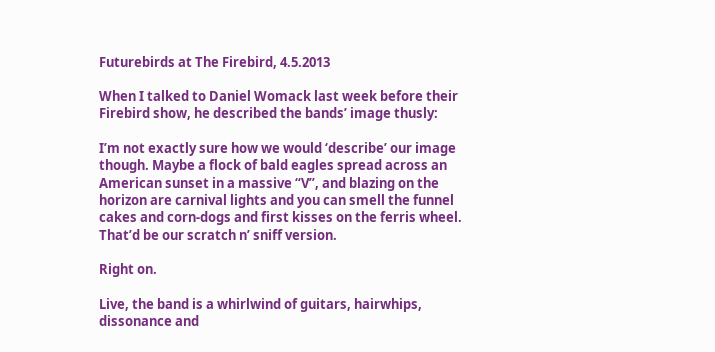Futurebirds at The Firebird, 4.5.2013

When I talked to Daniel Womack last week before their Firebird show, he described the bands’ image thusly:

I’m not exactly sure how we would ‘describe’ our image though. Maybe a flock of bald eagles spread across an American sunset in a massive “V”, and blazing on the horizon are carnival lights and you can smell the funnel cakes and corn-dogs and first kisses on the ferris wheel. That’d be our scratch n’ sniff version.

Right on.

Live, the band is a whirlwind of guitars, hairwhips, dissonance and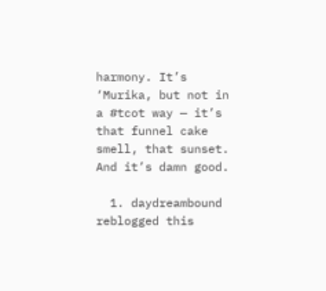harmony. It’s ‘Murika, but not in a #tcot way — it’s that funnel cake smell, that sunset. And it’s damn good.

  1. daydreambound reblogged this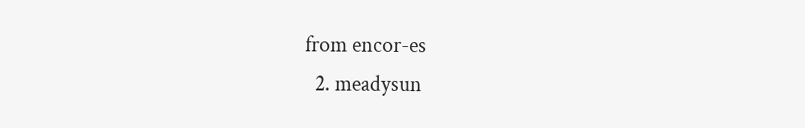from encor-es
  2. meadysun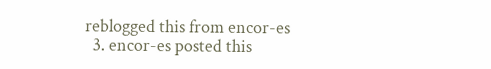reblogged this from encor-es
  3. encor-es posted this